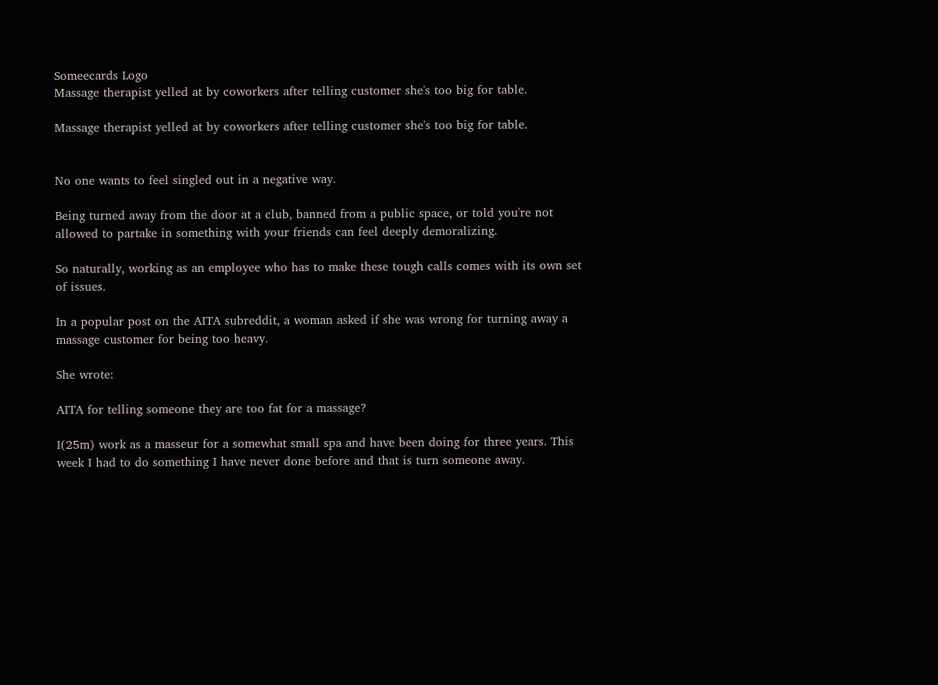Someecards Logo
Massage therapist yelled at by coworkers after telling customer she's too big for table.

Massage therapist yelled at by coworkers after telling customer she's too big for table.


No one wants to feel singled out in a negative way.

Being turned away from the door at a club, banned from a public space, or told you're not allowed to partake in something with your friends can feel deeply demoralizing.

So naturally, working as an employee who has to make these tough calls comes with its own set of issues.

In a popular post on the AITA subreddit, a woman asked if she was wrong for turning away a massage customer for being too heavy.

She wrote:

AITA for telling someone they are too fat for a massage?

I(25m) work as a masseur for a somewhat small spa and have been doing for three years. This week I had to do something I have never done before and that is turn someone away.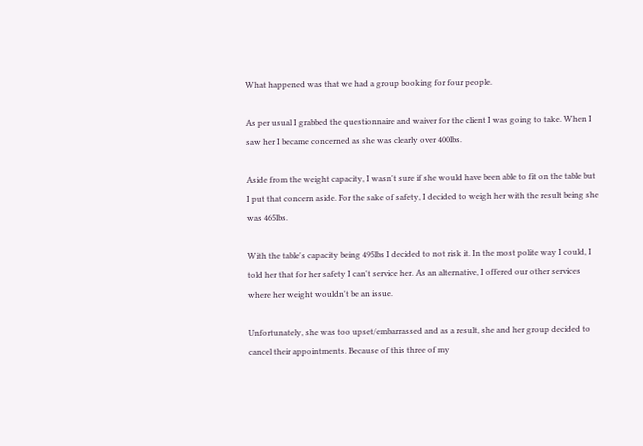What happened was that we had a group booking for four people.

As per usual I grabbed the questionnaire and waiver for the client I was going to take. When I saw her I became concerned as she was clearly over 400lbs.

Aside from the weight capacity, I wasn't sure if she would have been able to fit on the table but I put that concern aside. For the sake of safety, I decided to weigh her with the result being she was 465lbs.

With the table's capacity being 495lbs I decided to not risk it. In the most polite way I could, I told her that for her safety I can't service her. As an alternative, I offered our other services where her weight wouldn't be an issue.

Unfortunately, she was too upset/embarrassed and as a result, she and her group decided to cancel their appointments. Because of this three of my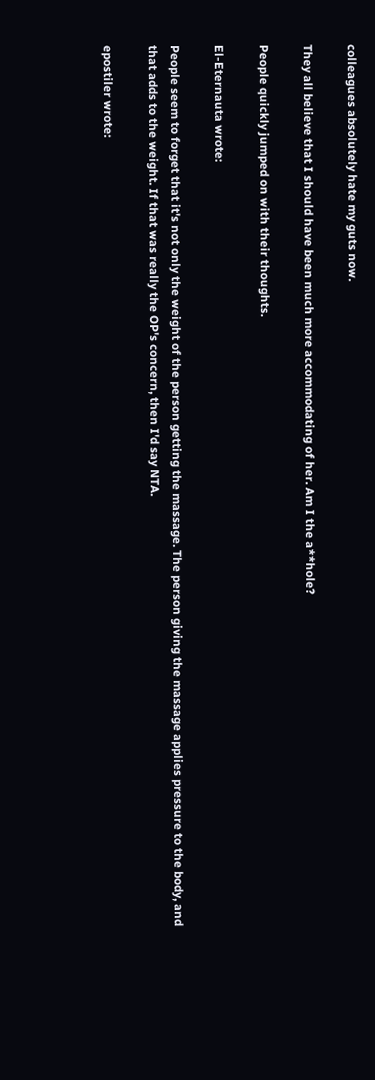colleagues absolutely hate my guts now.

They all believe that I should have been much more accommodating of her. Am I the a**hole?

People quickly jumped on with their thoughts.

El-Eternauta wrote:

People seem to forget that it's not only the weight of the person getting the massage. The person giving the massage applies pressure to the body, and that adds to the weight. If that was really the OP's concern, then I'd say NTA.

epostiler wrote: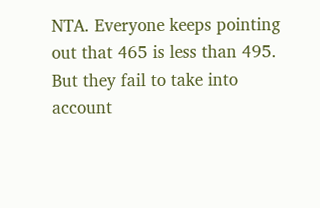NTA. Everyone keeps pointing out that 465 is less than 495. But they fail to take into account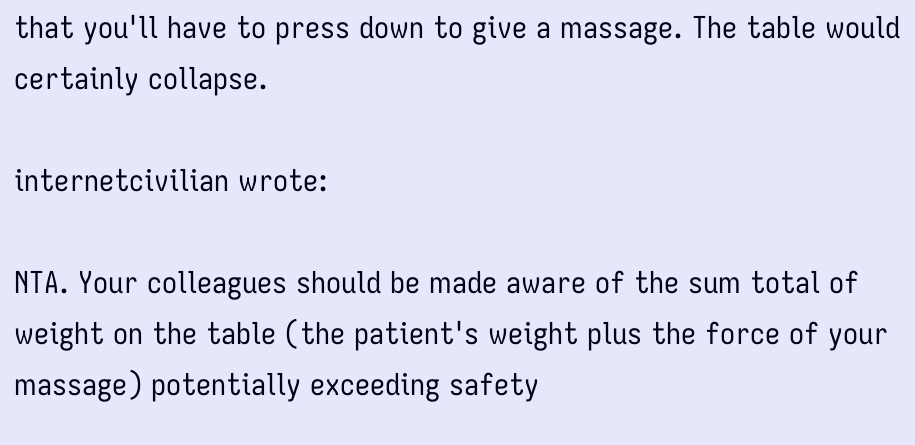that you'll have to press down to give a massage. The table would certainly collapse.

internetcivilian wrote:

NTA. Your colleagues should be made aware of the sum total of weight on the table (the patient's weight plus the force of your massage) potentially exceeding safety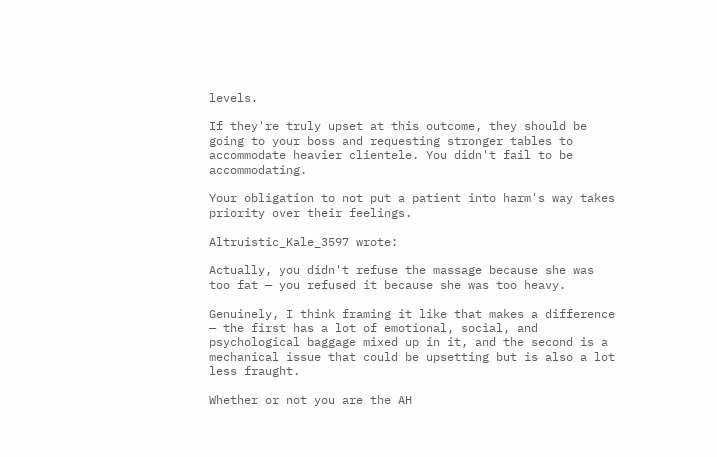levels.

If they're truly upset at this outcome, they should be going to your boss and requesting stronger tables to accommodate heavier clientele. You didn't fail to be accommodating.

Your obligation to not put a patient into harm's way takes priority over their feelings.

Altruistic_Kale_3597 wrote:

Actually, you didn't refuse the massage because she was too fat — you refused it because she was too heavy.

Genuinely, I think framing it like that makes a difference — the first has a lot of emotional, social, and psychological baggage mixed up in it, and the second is a mechanical issue that could be upsetting but is also a lot less fraught.

Whether or not you are the AH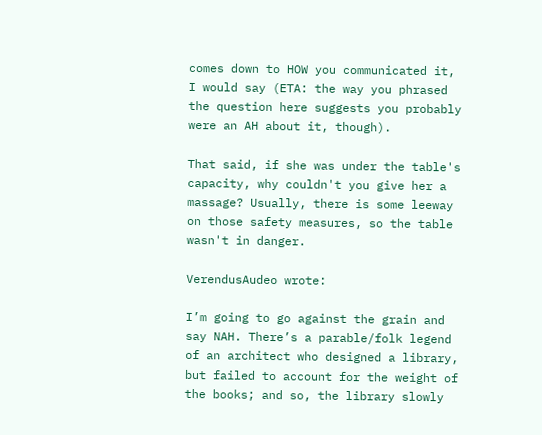comes down to HOW you communicated it, I would say (ETA: the way you phrased the question here suggests you probably were an AH about it, though).

That said, if she was under the table's capacity, why couldn't you give her a massage? Usually, there is some leeway on those safety measures, so the table wasn't in danger.

VerendusAudeo wrote:

I’m going to go against the grain and say NAH. There’s a parable/folk legend of an architect who designed a library, but failed to account for the weight of the books; and so, the library slowly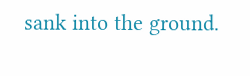sank into the ground.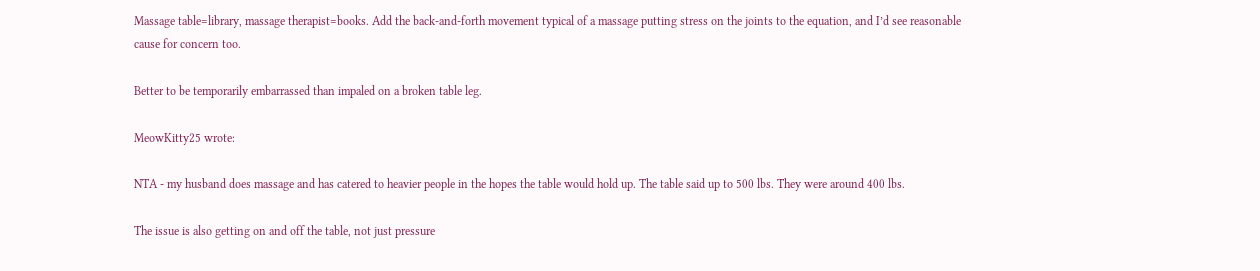Massage table=library, massage therapist=books. Add the back-and-forth movement typical of a massage putting stress on the joints to the equation, and I’d see reasonable cause for concern too.

Better to be temporarily embarrassed than impaled on a broken table leg.

MeowKitty25 wrote:

NTA - my husband does massage and has catered to heavier people in the hopes the table would hold up. The table said up to 500 lbs. They were around 400 lbs.

The issue is also getting on and off the table, not just pressure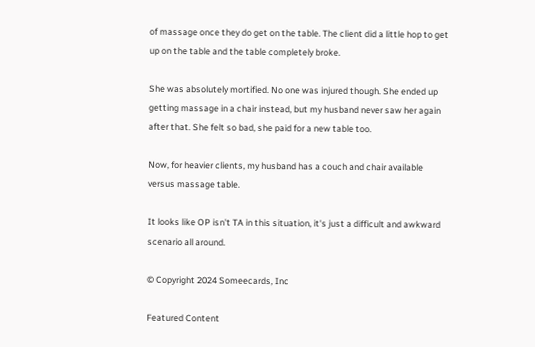of massage once they do get on the table. The client did a little hop to get up on the table and the table completely broke.

She was absolutely mortified. No one was injured though. She ended up getting massage in a chair instead, but my husband never saw her again after that. She felt so bad, she paid for a new table too.

Now, for heavier clients, my husband has a couch and chair available versus massage table.

It looks like OP isn't TA in this situation, it's just a difficult and awkward scenario all around.

© Copyright 2024 Someecards, Inc

Featured Content